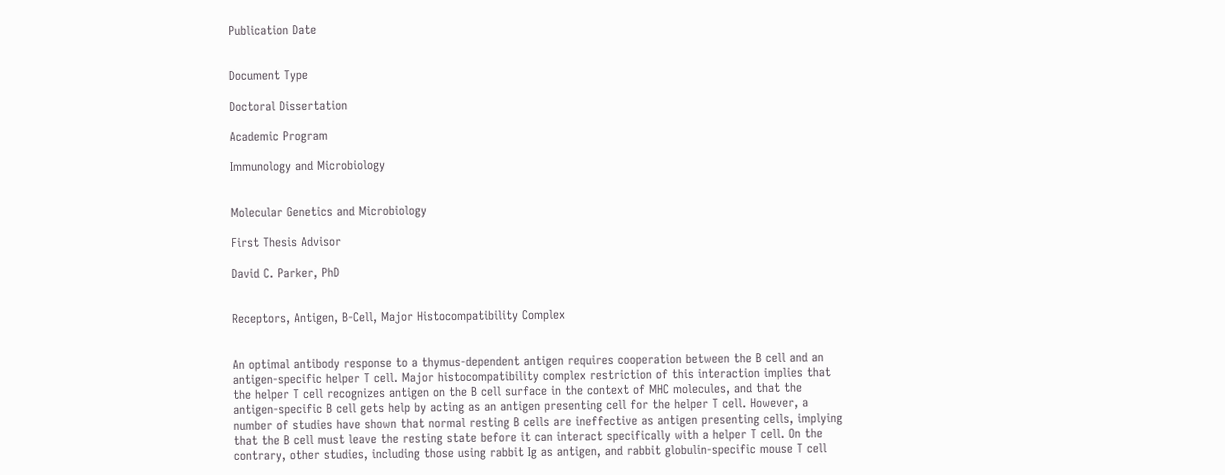Publication Date


Document Type

Doctoral Dissertation

Academic Program

Immunology and Microbiology


Molecular Genetics and Microbiology

First Thesis Advisor

David C. Parker, PhD


Receptors, Antigen, B-Cell, Major Histocompatibility Complex


An optimal antibody response to a thymus-dependent antigen requires cooperation between the B cell and an antigen-specific helper T cell. Major histocompatibility complex restriction of this interaction implies that the helper T cell recognizes antigen on the B cell surface in the context of MHC molecules, and that the antigen-specific B cell gets help by acting as an antigen presenting cell for the helper T cell. However, a number of studies have shown that normal resting B cells are ineffective as antigen presenting cells, implying that the B cell must leave the resting state before it can interact specifically with a helper T cell. On the contrary, other studies, including those using rabbit Ig as antigen, and rabbit globulin-specific mouse T cell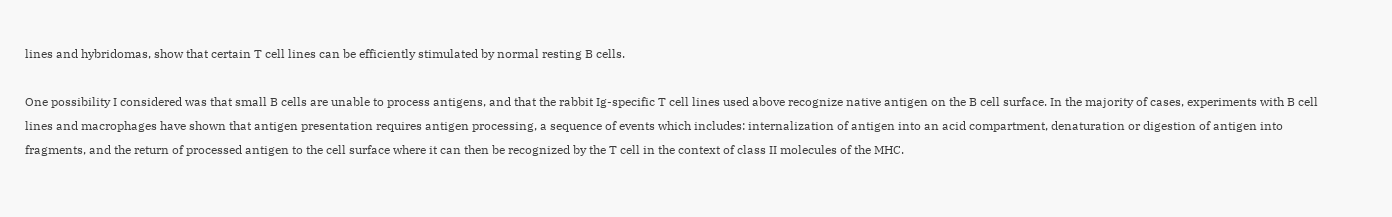lines and hybridomas, show that certain T cell lines can be efficiently stimulated by normal resting B cells.

One possibility I considered was that small B cells are unable to process antigens, and that the rabbit Ig-specific T cell lines used above recognize native antigen on the B cell surface. In the majority of cases, experiments with B cell lines and macrophages have shown that antigen presentation requires antigen processing, a sequence of events which includes: internalization of antigen into an acid compartment, denaturation or digestion of antigen into fragments, and the return of processed antigen to the cell surface where it can then be recognized by the T cell in the context of class II molecules of the MHC.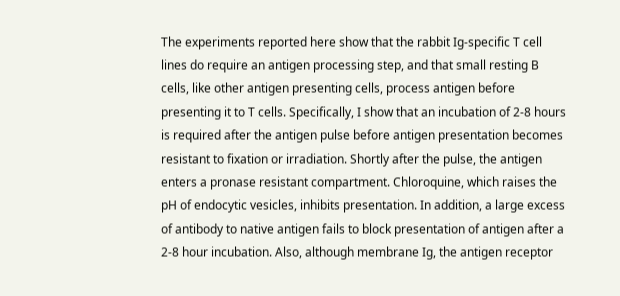The experiments reported here show that the rabbit Ig-specific T cell lines do require an antigen processing step, and that small resting B cells, like other antigen presenting cells, process antigen before presenting it to T cells. Specifically, I show that an incubation of 2-8 hours is required after the antigen pulse before antigen presentation becomes resistant to fixation or irradiation. Shortly after the pulse, the antigen enters a pronase resistant compartment. Chloroquine, which raises the pH of endocytic vesicles, inhibits presentation. In addition, a large excess of antibody to native antigen fails to block presentation of antigen after a 2-8 hour incubation. Also, although membrane Ig, the antigen receptor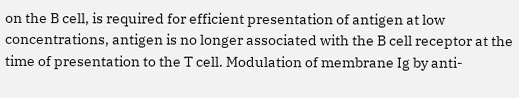on the B cell, is required for efficient presentation of antigen at low concentrations, antigen is no longer associated with the B cell receptor at the time of presentation to the T cell. Modulation of membrane Ig by anti-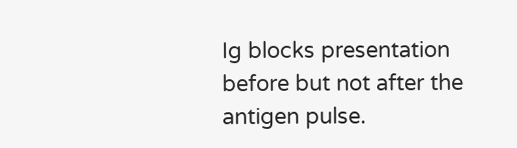Ig blocks presentation before but not after the antigen pulse.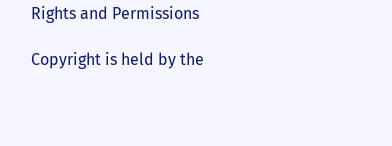Rights and Permissions

Copyright is held by the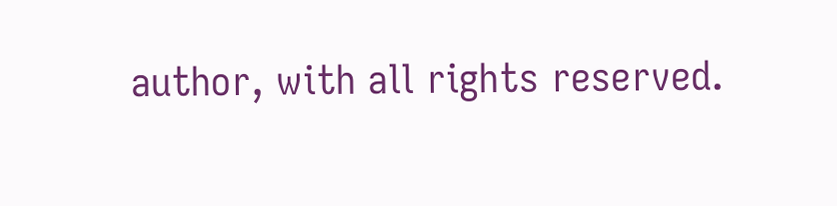author, with all rights reserved.